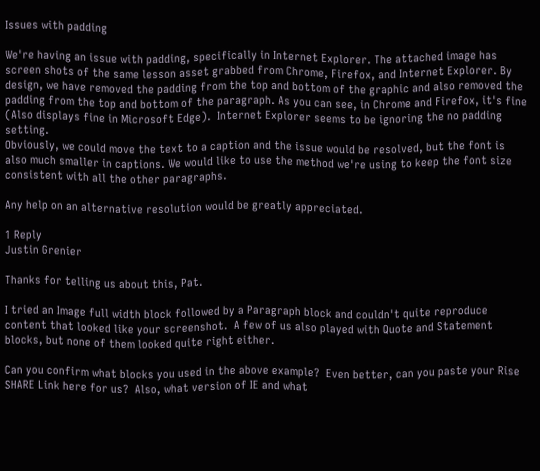Issues with padding

We're having an issue with padding, specifically in Internet Explorer. The attached image has screen shots of the same lesson asset grabbed from Chrome, Firefox, and Internet Explorer. By design, we have removed the padding from the top and bottom of the graphic and also removed the padding from the top and bottom of the paragraph. As you can see, in Chrome and Firefox, it's fine (Also displays fine in Microsoft Edge).  Internet Explorer seems to be ignoring the no padding setting.
Obviously, we could move the text to a caption and the issue would be resolved, but the font is also much smaller in captions. We would like to use the method we're using to keep the font size consistent with all the other paragraphs.

Any help on an alternative resolution would be greatly appreciated.

1 Reply
Justin Grenier

Thanks for telling us about this, Pat.

I tried an Image full width block followed by a Paragraph block and couldn't quite reproduce content that looked like your screenshot.  A few of us also played with Quote and Statement blocks, but none of them looked quite right either.

Can you confirm what blocks you used in the above example?  Even better, can you paste your Rise SHARE Link here for us?  Also, what version of IE and what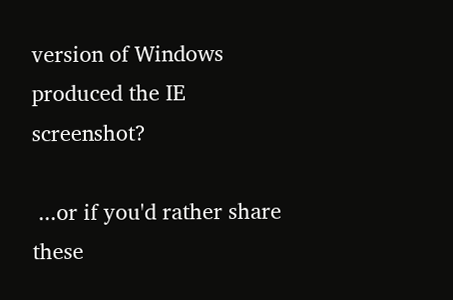version of Windows produced the IE screenshot?

 ...or if you'd rather share these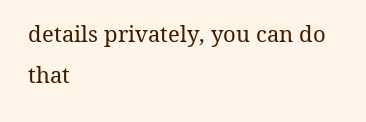details privately, you can do that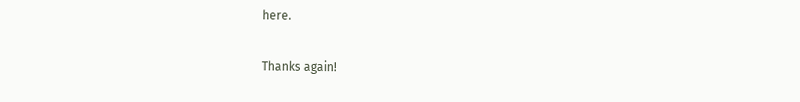here.

Thanks again!